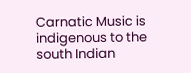Carnatic Music is indigenous to the south Indian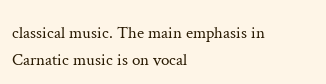classical music. The main emphasis in Carnatic music is on vocal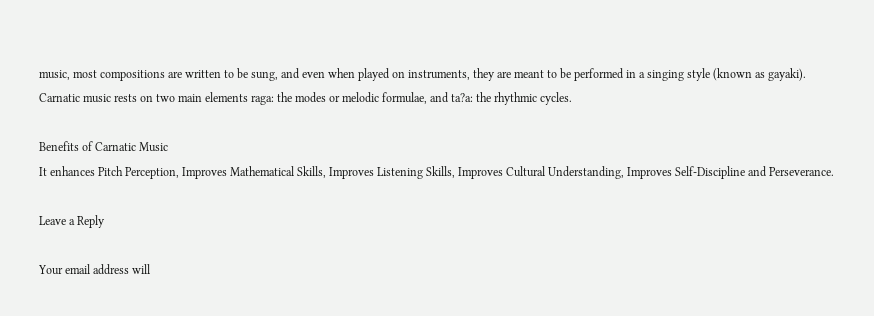music, most compositions are written to be sung, and even when played on instruments, they are meant to be performed in a singing style (known as gayaki). Carnatic music rests on two main elements raga: the modes or melodic formulae, and ta?a: the rhythmic cycles.

Benefits of Carnatic Music
It enhances Pitch Perception, Improves Mathematical Skills, Improves Listening Skills, Improves Cultural Understanding, Improves Self-Discipline and Perseverance.

Leave a Reply

Your email address will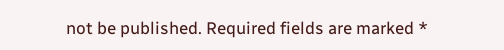not be published. Required fields are marked *